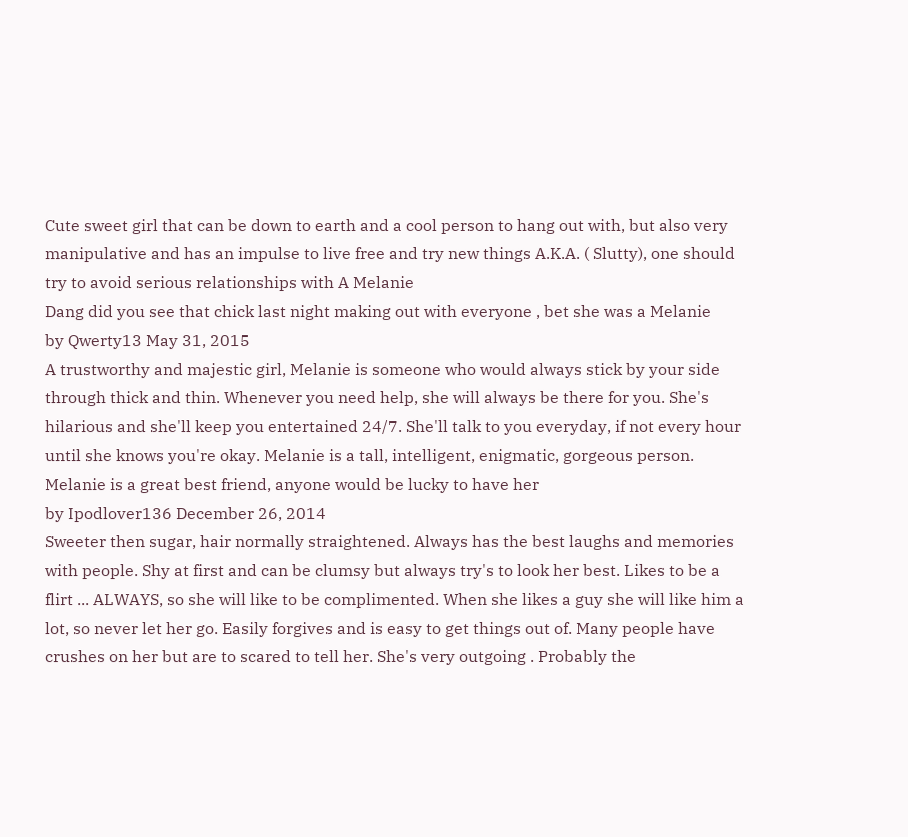Cute sweet girl that can be down to earth and a cool person to hang out with, but also very manipulative and has an impulse to live free and try new things A.K.A. ( Slutty), one should try to avoid serious relationships with A Melanie
Dang did you see that chick last night making out with everyone , bet she was a Melanie
by Qwerty13 May 31, 2015
A trustworthy and majestic girl, Melanie is someone who would always stick by your side through thick and thin. Whenever you need help, she will always be there for you. She's hilarious and she'll keep you entertained 24/7. She'll talk to you everyday, if not every hour until she knows you're okay. Melanie is a tall, intelligent, enigmatic, gorgeous person.
Melanie is a great best friend, anyone would be lucky to have her
by Ipodlover136 December 26, 2014
Sweeter then sugar, hair normally straightened. Always has the best laughs and memories with people. Shy at first and can be clumsy but always try's to look her best. Likes to be a flirt ... ALWAYS, so she will like to be complimented. When she likes a guy she will like him a lot, so never let her go. Easily forgives and is easy to get things out of. Many people have crushes on her but are to scared to tell her. She's very outgoing . Probably the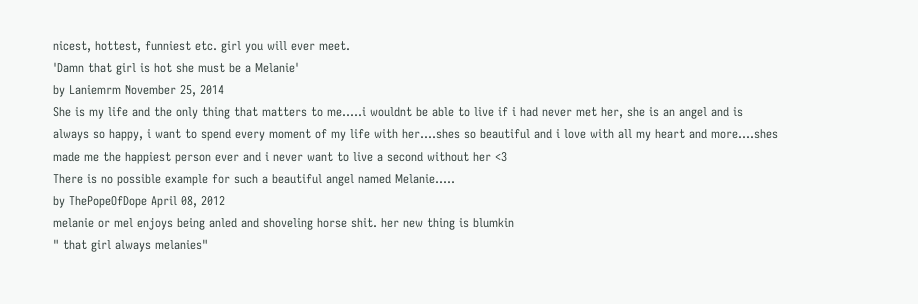nicest, hottest, funniest etc. girl you will ever meet.
'Damn that girl is hot she must be a Melanie'
by Laniemrm November 25, 2014
She is my life and the only thing that matters to me.....i wouldnt be able to live if i had never met her, she is an angel and is always so happy, i want to spend every moment of my life with her....shes so beautiful and i love with all my heart and more....shes made me the happiest person ever and i never want to live a second without her <3
There is no possible example for such a beautiful angel named Melanie.....
by ThePopeOfDope April 08, 2012
melanie or mel enjoys being anled and shoveling horse shit. her new thing is blumkin
" that girl always melanies"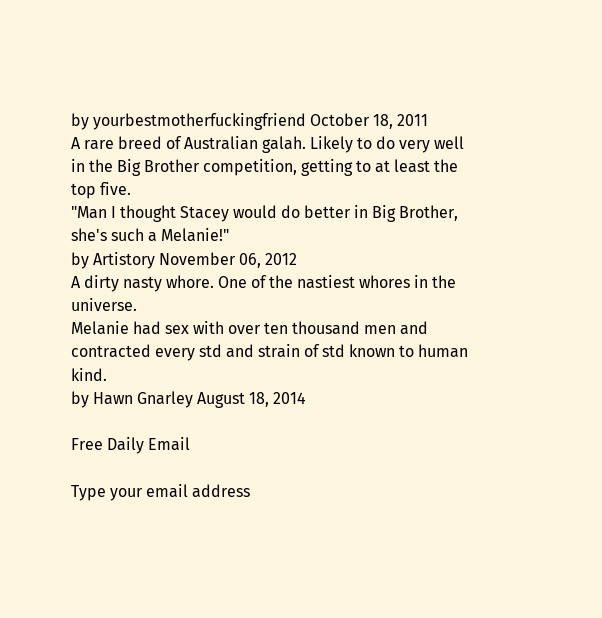by yourbestmotherfuckingfriend October 18, 2011
A rare breed of Australian galah. Likely to do very well in the Big Brother competition, getting to at least the top five.
"Man I thought Stacey would do better in Big Brother, she's such a Melanie!"
by Artistory November 06, 2012
A dirty nasty whore. One of the nastiest whores in the universe.
Melanie had sex with over ten thousand men and contracted every std and strain of std known to human kind.
by Hawn Gnarley August 18, 2014

Free Daily Email

Type your email address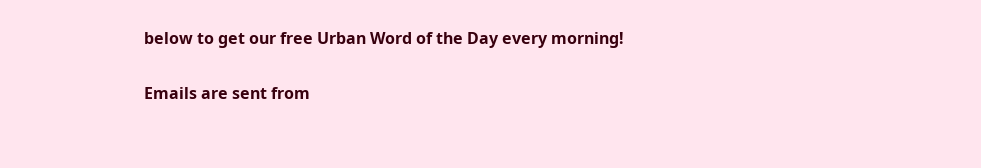below to get our free Urban Word of the Day every morning!

Emails are sent from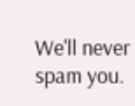We'll never spam you.